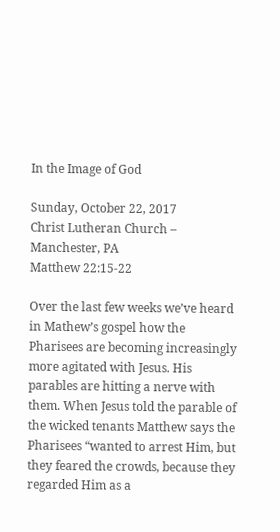In the Image of God

Sunday, October 22, 2017
Christ Lutheran Church – Manchester, PA
Matthew 22:15-22

Over the last few weeks we’ve heard in Mathew’s gospel how the Pharisees are becoming increasingly more agitated with Jesus. His parables are hitting a nerve with them. When Jesus told the parable of the wicked tenants Matthew says the Pharisees “wanted to arrest Him, but they feared the crowds, because they regarded Him as a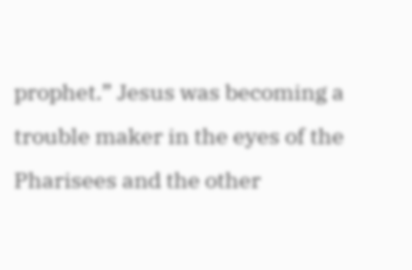prophet.” Jesus was becoming a trouble maker in the eyes of the Pharisees and the other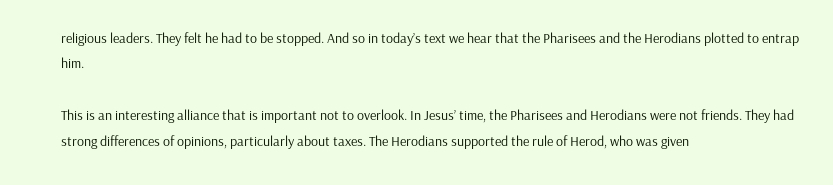religious leaders. They felt he had to be stopped. And so in today’s text we hear that the Pharisees and the Herodians plotted to entrap him.

This is an interesting alliance that is important not to overlook. In Jesus’ time, the Pharisees and Herodians were not friends. They had strong differences of opinions, particularly about taxes. The Herodians supported the rule of Herod, who was given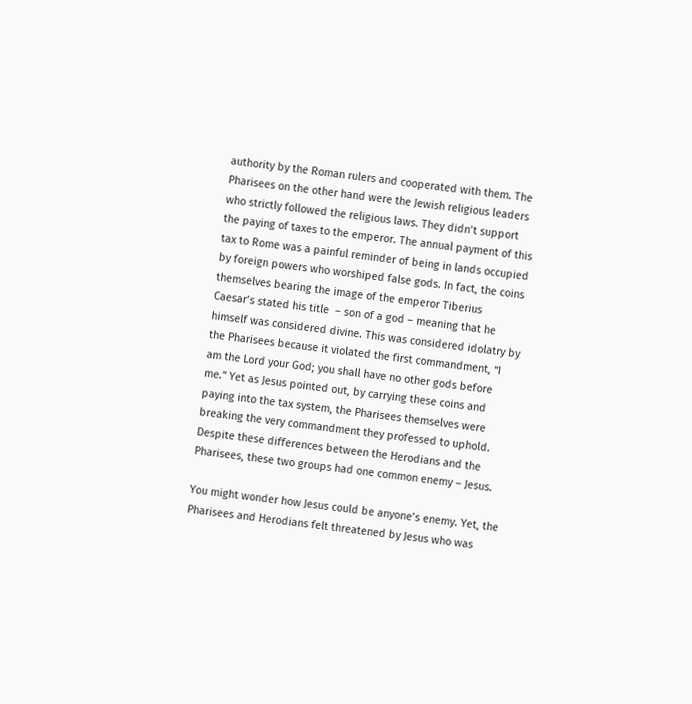authority by the Roman rulers and cooperated with them. The Pharisees on the other hand were the Jewish religious leaders who strictly followed the religious laws. They didn’t support the paying of taxes to the emperor. The annual payment of this tax to Rome was a painful reminder of being in lands occupied by foreign powers who worshiped false gods. In fact, the coins themselves bearing the image of the emperor Tiberius Caesar’s stated his title  – son of a god – meaning that he himself was considered divine. This was considered idolatry by the Pharisees because it violated the first commandment, “I am the Lord your God; you shall have no other gods before me.” Yet as Jesus pointed out, by carrying these coins and paying into the tax system, the Pharisees themselves were breaking the very commandment they professed to uphold.  Despite these differences between the Herodians and the Pharisees, these two groups had one common enemy – Jesus.

You might wonder how Jesus could be anyone’s enemy. Yet, the Pharisees and Herodians felt threatened by Jesus who was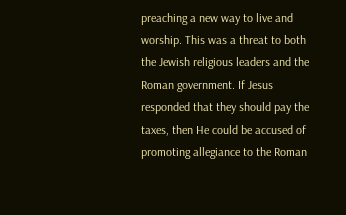preaching a new way to live and worship. This was a threat to both the Jewish religious leaders and the Roman government. If Jesus responded that they should pay the taxes, then He could be accused of promoting allegiance to the Roman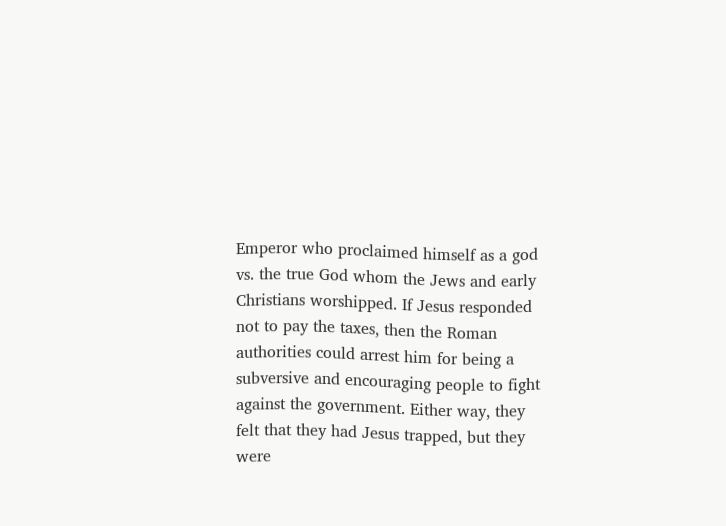Emperor who proclaimed himself as a god vs. the true God whom the Jews and early Christians worshipped. If Jesus responded not to pay the taxes, then the Roman authorities could arrest him for being a subversive and encouraging people to fight against the government. Either way, they felt that they had Jesus trapped, but they were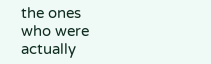the ones who were actually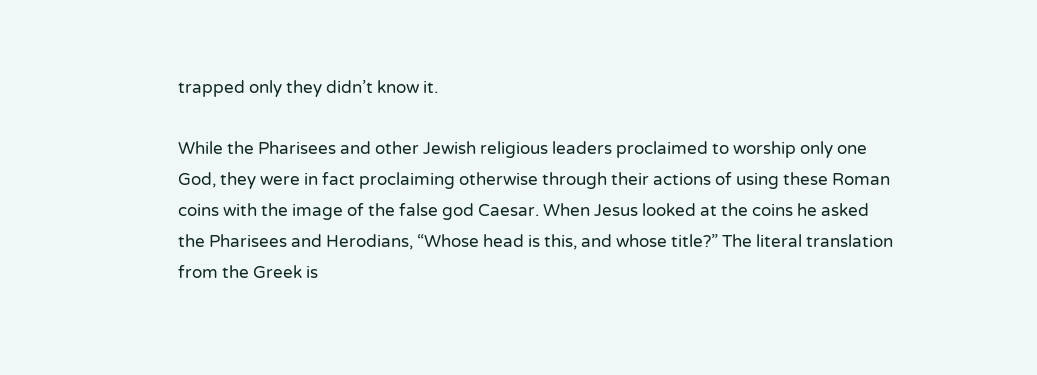trapped only they didn’t know it.

While the Pharisees and other Jewish religious leaders proclaimed to worship only one God, they were in fact proclaiming otherwise through their actions of using these Roman coins with the image of the false god Caesar. When Jesus looked at the coins he asked the Pharisees and Herodians, “Whose head is this, and whose title?” The literal translation from the Greek is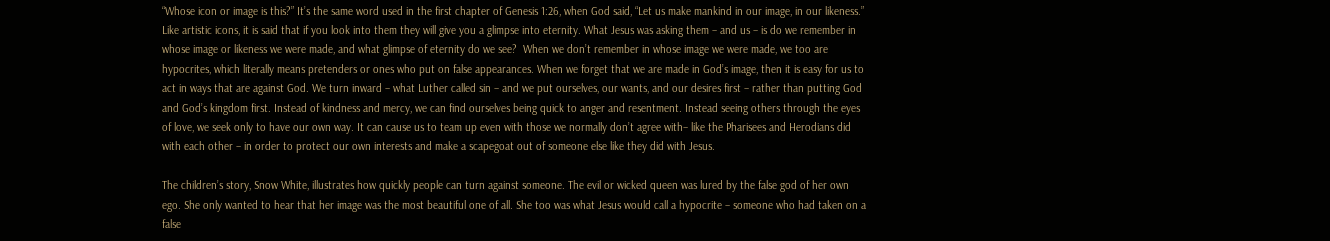“Whose icon or image is this?” It’s the same word used in the first chapter of Genesis 1:26, when God said, “Let us make mankind in our image, in our likeness.” Like artistic icons, it is said that if you look into them they will give you a glimpse into eternity. What Jesus was asking them – and us – is do we remember in whose image or likeness we were made, and what glimpse of eternity do we see?  When we don’t remember in whose image we were made, we too are hypocrites, which literally means pretenders or ones who put on false appearances. When we forget that we are made in God’s image, then it is easy for us to act in ways that are against God. We turn inward – what Luther called sin – and we put ourselves, our wants, and our desires first – rather than putting God and God’s kingdom first. Instead of kindness and mercy, we can find ourselves being quick to anger and resentment. Instead seeing others through the eyes of love, we seek only to have our own way. It can cause us to team up even with those we normally don’t agree with– like the Pharisees and Herodians did with each other – in order to protect our own interests and make a scapegoat out of someone else like they did with Jesus.

The children’s story, Snow White, illustrates how quickly people can turn against someone. The evil or wicked queen was lured by the false god of her own ego. She only wanted to hear that her image was the most beautiful one of all. She too was what Jesus would call a hypocrite – someone who had taken on a false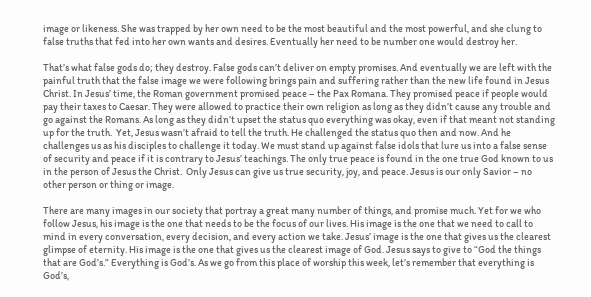image or likeness. She was trapped by her own need to be the most beautiful and the most powerful, and she clung to false truths that fed into her own wants and desires. Eventually her need to be number one would destroy her.

That’s what false gods do; they destroy. False gods can’t deliver on empty promises. And eventually we are left with the painful truth that the false image we were following brings pain and suffering rather than the new life found in Jesus Christ. In Jesus’ time, the Roman government promised peace – the Pax Romana. They promised peace if people would pay their taxes to Caesar. They were allowed to practice their own religion as long as they didn’t cause any trouble and go against the Romans. As long as they didn’t upset the status quo everything was okay, even if that meant not standing up for the truth.  Yet, Jesus wasn’t afraid to tell the truth. He challenged the status quo then and now. And he challenges us as his disciples to challenge it today. We must stand up against false idols that lure us into a false sense of security and peace if it is contrary to Jesus’ teachings. The only true peace is found in the one true God known to us in the person of Jesus the Christ.  Only Jesus can give us true security, joy, and peace. Jesus is our only Savior – no other person or thing or image.

There are many images in our society that portray a great many number of things, and promise much. Yet for we who follow Jesus, his image is the one that needs to be the focus of our lives. His image is the one that we need to call to mind in every conversation, every decision, and every action we take. Jesus’ image is the one that gives us the clearest glimpse of eternity. His image is the one that gives us the clearest image of God. Jesus says to give to “God the things that are God’s.” Everything is God’s. As we go from this place of worship this week, let’s remember that everything is God’s,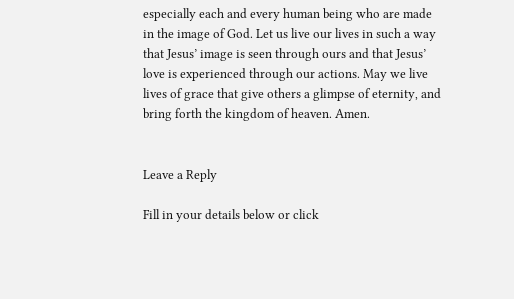especially each and every human being who are made in the image of God. Let us live our lives in such a way that Jesus’ image is seen through ours and that Jesus’ love is experienced through our actions. May we live lives of grace that give others a glimpse of eternity, and bring forth the kingdom of heaven. Amen.


Leave a Reply

Fill in your details below or click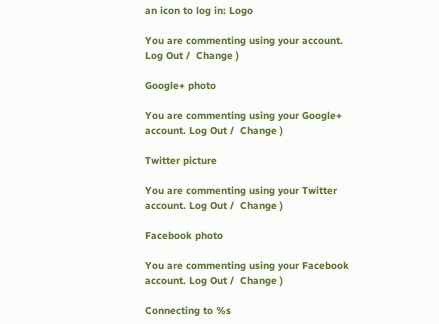an icon to log in: Logo

You are commenting using your account. Log Out /  Change )

Google+ photo

You are commenting using your Google+ account. Log Out /  Change )

Twitter picture

You are commenting using your Twitter account. Log Out /  Change )

Facebook photo

You are commenting using your Facebook account. Log Out /  Change )

Connecting to %s